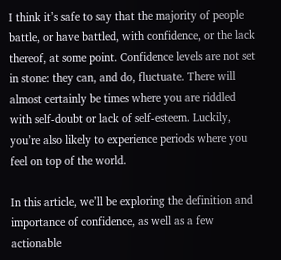I think it’s safe to say that the majority of people battle, or have battled, with confidence, or the lack thereof, at some point. Confidence levels are not set in stone: they can, and do, fluctuate. There will almost certainly be times where you are riddled with self-doubt or lack of self-esteem. Luckily, you’re also likely to experience periods where you feel on top of the world.

In this article, we’ll be exploring the definition and importance of confidence, as well as a few actionable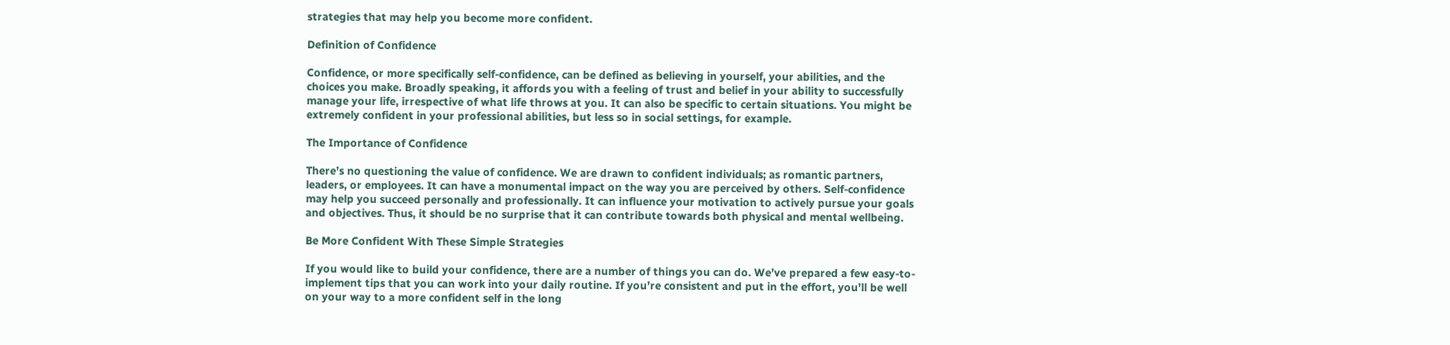strategies that may help you become more confident.

Definition of Confidence

Confidence, or more specifically self-confidence, can be defined as believing in yourself, your abilities, and the choices you make. Broadly speaking, it affords you with a feeling of trust and belief in your ability to successfully manage your life, irrespective of what life throws at you. It can also be specific to certain situations. You might be extremely confident in your professional abilities, but less so in social settings, for example.

The Importance of Confidence

There’s no questioning the value of confidence. We are drawn to confident individuals; as romantic partners, leaders, or employees. It can have a monumental impact on the way you are perceived by others. Self-confidence may help you succeed personally and professionally. It can influence your motivation to actively pursue your goals and objectives. Thus, it should be no surprise that it can contribute towards both physical and mental wellbeing.

Be More Confident With These Simple Strategies

If you would like to build your confidence, there are a number of things you can do. We’ve prepared a few easy-to-implement tips that you can work into your daily routine. If you’re consistent and put in the effort, you’ll be well on your way to a more confident self in the long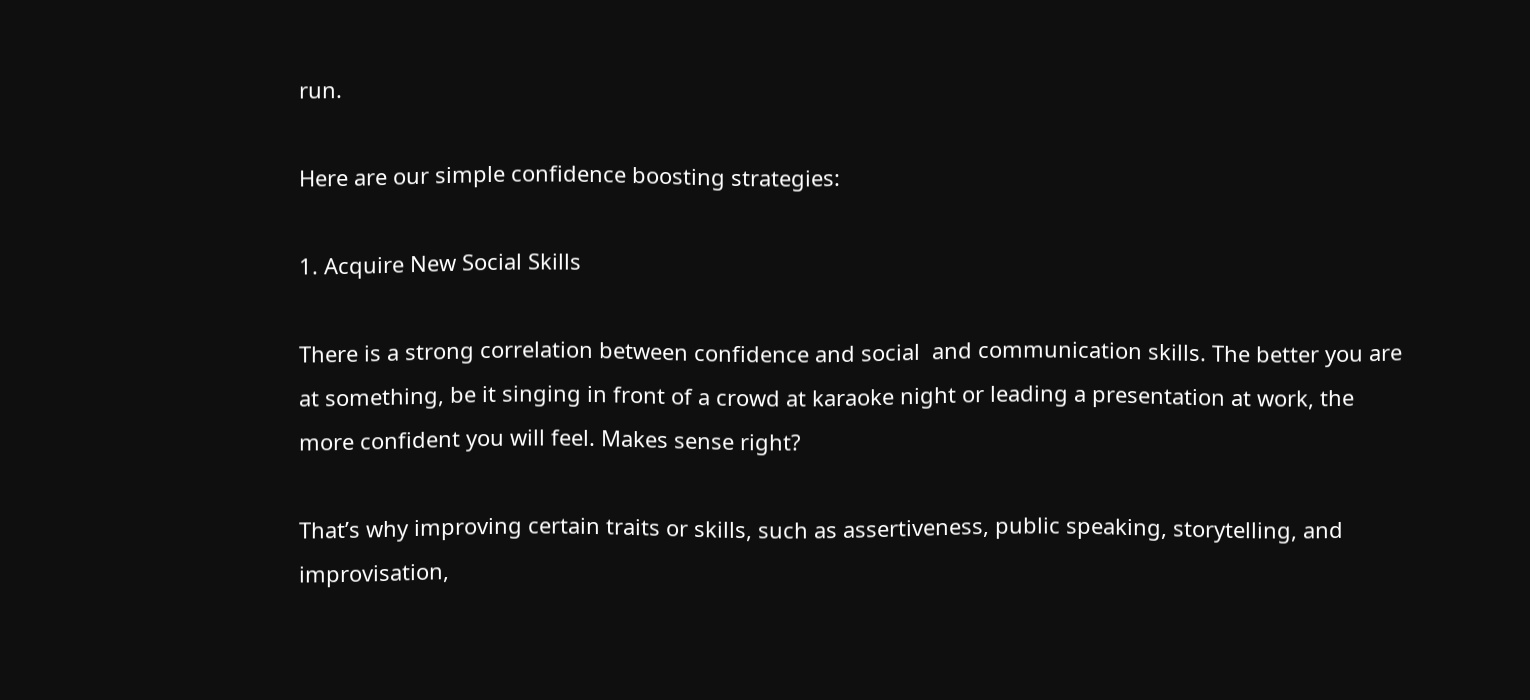run.

Here are our simple confidence boosting strategies:

1. Acquire New Social Skills

There is a strong correlation between confidence and social  and communication skills. The better you are at something, be it singing in front of a crowd at karaoke night or leading a presentation at work, the more confident you will feel. Makes sense right?

That’s why improving certain traits or skills, such as assertiveness, public speaking, storytelling, and improvisation,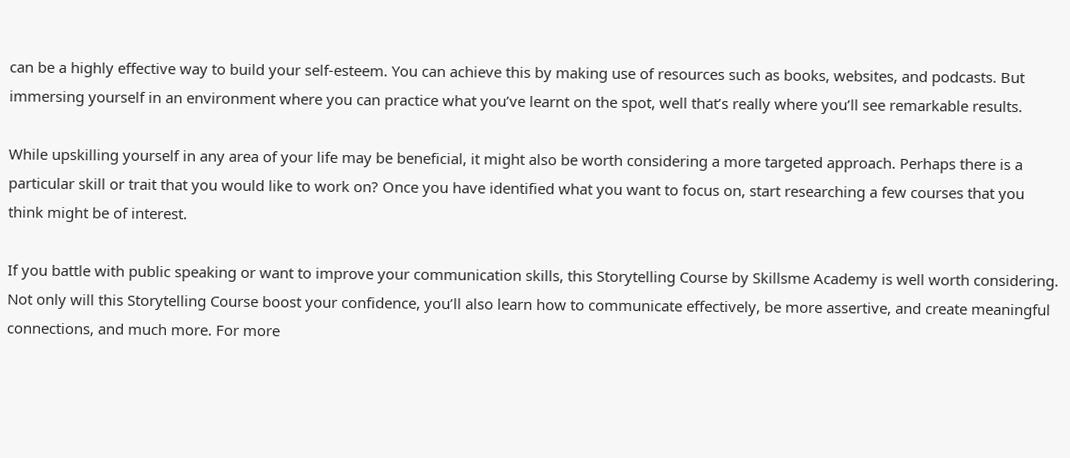can be a highly effective way to build your self-esteem. You can achieve this by making use of resources such as books, websites, and podcasts. But immersing yourself in an environment where you can practice what you’ve learnt on the spot, well that’s really where you’ll see remarkable results.

While upskilling yourself in any area of your life may be beneficial, it might also be worth considering a more targeted approach. Perhaps there is a particular skill or trait that you would like to work on? Once you have identified what you want to focus on, start researching a few courses that you think might be of interest.

If you battle with public speaking or want to improve your communication skills, this Storytelling Course by Skillsme Academy is well worth considering. Not only will this Storytelling Course boost your confidence, you’ll also learn how to communicate effectively, be more assertive, and create meaningful connections, and much more. For more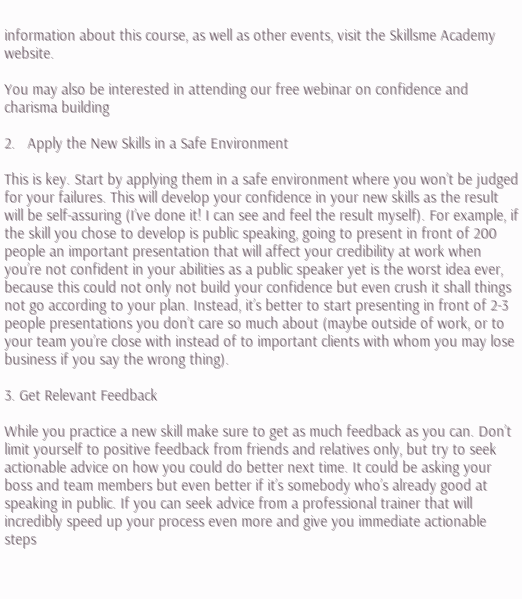information about this course, as well as other events, visit the Skillsme Academy website.

You may also be interested in attending our free webinar on confidence and charisma building

2.   Apply the New Skills in a Safe Environment

This is key. Start by applying them in a safe environment where you won’t be judged for your failures. This will develop your confidence in your new skills as the result will be self-assuring (I’ve done it! I can see and feel the result myself). For example, if the skill you chose to develop is public speaking, going to present in front of 200 people an important presentation that will affect your credibility at work when you’re not confident in your abilities as a public speaker yet is the worst idea ever, because this could not only not build your confidence but even crush it shall things not go according to your plan. Instead, it’s better to start presenting in front of 2-3 people presentations you don’t care so much about (maybe outside of work, or to your team you’re close with instead of to important clients with whom you may lose business if you say the wrong thing).

3. Get Relevant Feedback

While you practice a new skill make sure to get as much feedback as you can. Don’t limit yourself to positive feedback from friends and relatives only, but try to seek actionable advice on how you could do better next time. It could be asking your boss and team members but even better if it’s somebody who’s already good at speaking in public. If you can seek advice from a professional trainer that will incredibly speed up your process even more and give you immediate actionable steps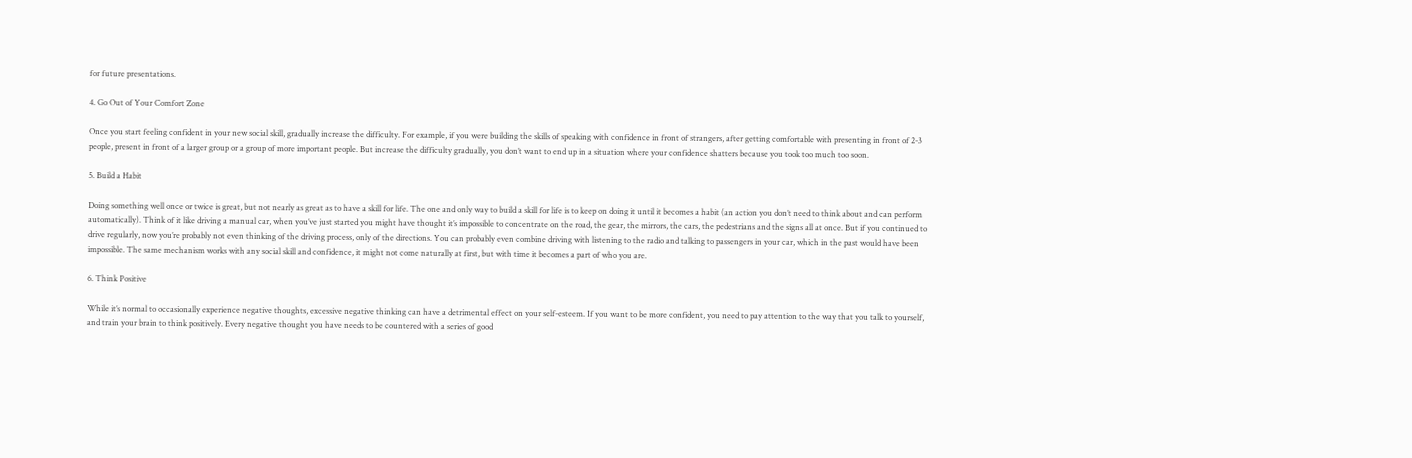for future presentations.

4. Go Out of Your Comfort Zone

Once you start feeling confident in your new social skill, gradually increase the difficulty. For example, if you were building the skills of speaking with confidence in front of strangers, after getting comfortable with presenting in front of 2-3 people, present in front of a larger group or a group of more important people. But increase the difficulty gradually, you don’t want to end up in a situation where your confidence shatters because you took too much too soon.

5. Build a Habit

Doing something well once or twice is great, but not nearly as great as to have a skill for life. The one and only way to build a skill for life is to keep on doing it until it becomes a habit (an action you don’t need to think about and can perform automatically). Think of it like driving a manual car, when you’ve just started you might have thought it’s impossible to concentrate on the road, the gear, the mirrors, the cars, the pedestrians and the signs all at once. But if you continued to drive regularly, now you’re probably not even thinking of the driving process, only of the directions. You can probably even combine driving with listening to the radio and talking to passengers in your car, which in the past would have been impossible. The same mechanism works with any social skill and confidence, it might not come naturally at first, but with time it becomes a part of who you are.

6. Think Positive

While it’s normal to occasionally experience negative thoughts, excessive negative thinking can have a detrimental effect on your self-esteem. If you want to be more confident, you need to pay attention to the way that you talk to yourself, and train your brain to think positively. Every negative thought you have needs to be countered with a series of good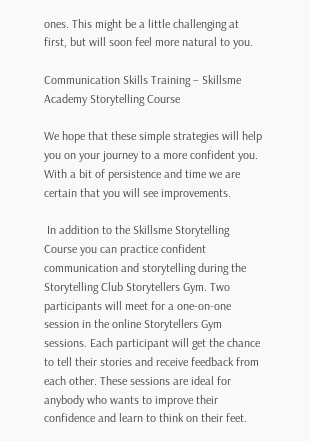ones. This might be a little challenging at first, but will soon feel more natural to you.

Communication Skills Training – Skillsme Academy Storytelling Course

We hope that these simple strategies will help you on your journey to a more confident you. With a bit of persistence and time we are certain that you will see improvements.

 In addition to the Skillsme Storytelling Course you can practice confident  communication and storytelling during the Storytelling Club Storytellers Gym. Two participants will meet for a one-on-one session in the online Storytellers Gym sessions. Each participant will get the chance to tell their stories and receive feedback from each other. These sessions are ideal for anybody who wants to improve their confidence and learn to think on their feet.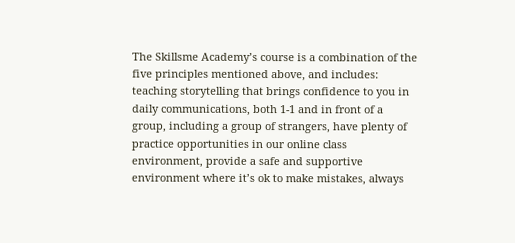The Skillsme Academy’s course is a combination of the five principles mentioned above, and includes: teaching storytelling that brings confidence to you in daily communications, both 1-1 and in front of a group, including a group of strangers, have plenty of practice opportunities in our online class environment, provide a safe and supportive environment where it’s ok to make mistakes, always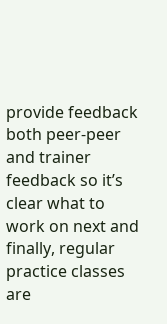provide feedback both peer-peer and trainer feedback so it’s clear what to work on next and finally, regular practice classes are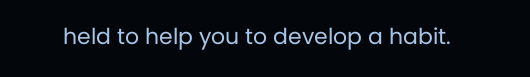held to help you to develop a habit.